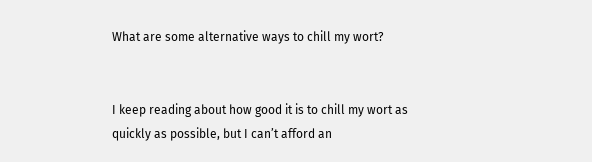What are some alternative ways to chill my wort?


I keep reading about how good it is to chill my wort as quickly as possible, but I can’t afford an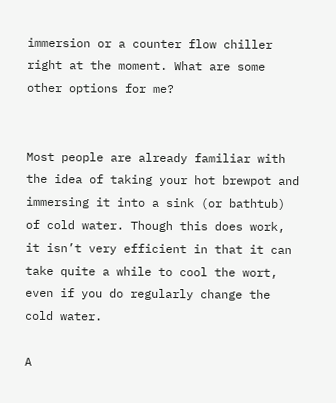immersion or a counter flow chiller right at the moment. What are some other options for me?


Most people are already familiar with the idea of taking your hot brewpot and immersing it into a sink (or bathtub) of cold water. Though this does work, it isn’t very efficient in that it can take quite a while to cool the wort, even if you do regularly change the cold water.

A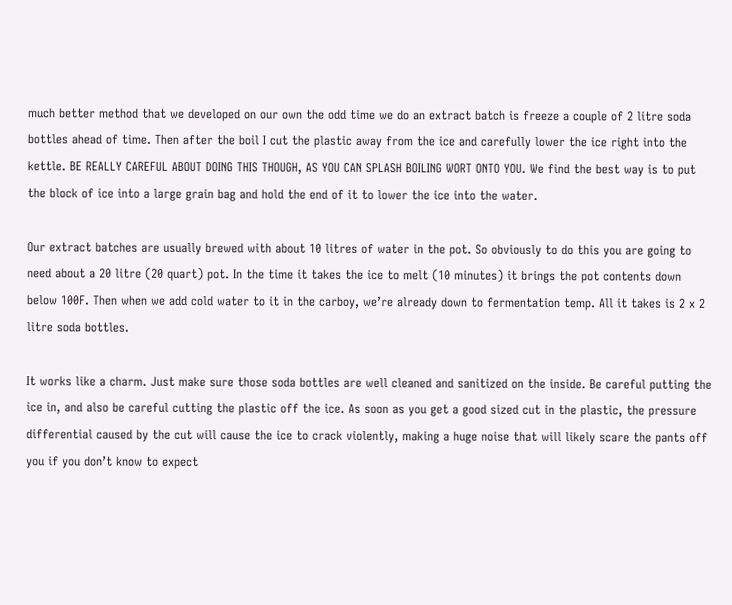much better method that we developed on our own the odd time we do an extract batch is freeze a couple of 2 litre soda bottles ahead of time. Then after the boil I cut the plastic away from the ice and carefully lower the ice right into the kettle. BE REALLY CAREFUL ABOUT DOING THIS THOUGH, AS YOU CAN SPLASH BOILING WORT ONTO YOU. We find the best way is to put the block of ice into a large grain bag and hold the end of it to lower the ice into the water.

Our extract batches are usually brewed with about 10 litres of water in the pot. So obviously to do this you are going to need about a 20 litre (20 quart) pot. In the time it takes the ice to melt (10 minutes) it brings the pot contents down below 100F. Then when we add cold water to it in the carboy, we’re already down to fermentation temp. All it takes is 2 x 2 litre soda bottles.

It works like a charm. Just make sure those soda bottles are well cleaned and sanitized on the inside. Be careful putting the ice in, and also be careful cutting the plastic off the ice. As soon as you get a good sized cut in the plastic, the pressure differential caused by the cut will cause the ice to crack violently, making a huge noise that will likely scare the pants off you if you don’t know to expect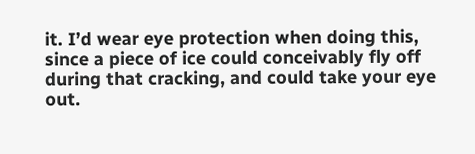it. I’d wear eye protection when doing this, since a piece of ice could conceivably fly off during that cracking, and could take your eye out.